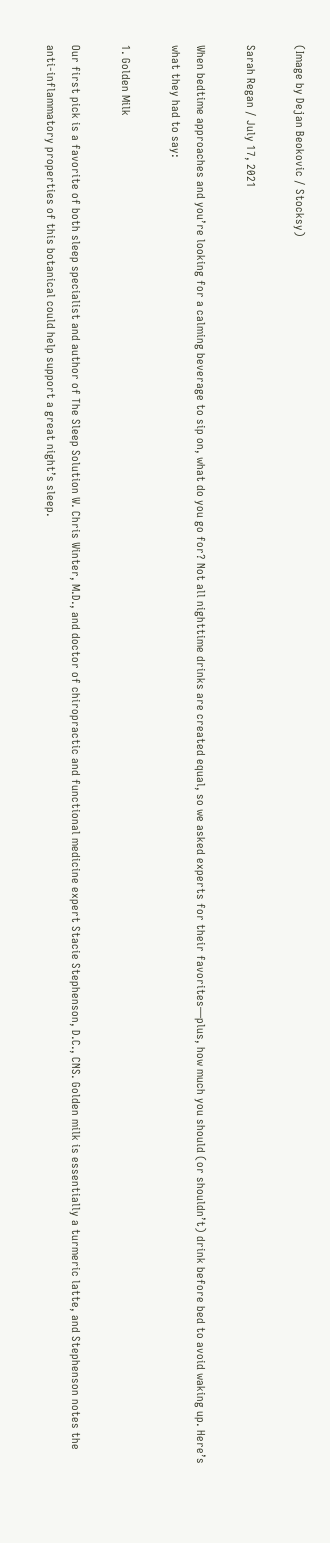(Image by Dejan Beokovic / Stocksy)

Sarah Regan / July 17, 2021

When bedtime approaches and you’re looking for a calming beverage to sip on, what do you go for? Not all nighttime drinks are created equal, so we asked experts for their favorites—plus, how much you should (or shouldn’t) drink before bed to avoid waking up. Here’s what they had to say:

1. Golden Milk

Our first pick is a favorite of both sleep specialist and author of The Sleep Solution W. Chris Winter, M.D., and doctor of chiropractic and functional medicine expert Stacie Stephenson, D.C., CNS. Golden milk is essentially a turmeric latte, and Stephenson notes the anti-inflammatory properties of this botanical could help support a great night’s sleep.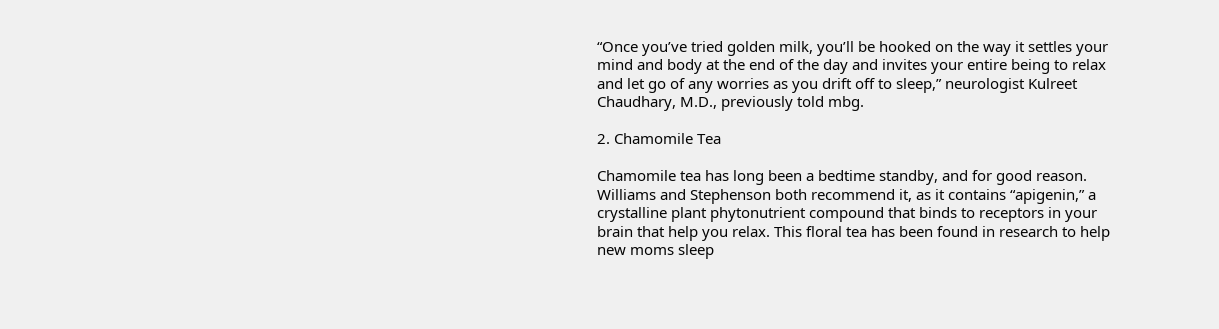“Once you’ve tried golden milk, you’ll be hooked on the way it settles your mind and body at the end of the day and invites your entire being to relax and let go of any worries as you drift off to sleep,” neurologist Kulreet Chaudhary, M.D., previously told mbg.

2. Chamomile Tea

Chamomile tea has long been a bedtime standby, and for good reason. Williams and Stephenson both recommend it, as it contains “apigenin,” a crystalline plant phytonutrient compound that binds to receptors in your brain that help you relax. This floral tea has been found in research to help new moms sleep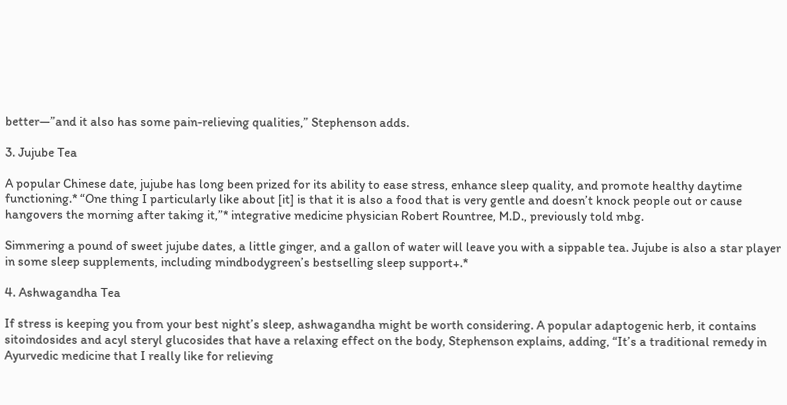better—”and it also has some pain-relieving qualities,” Stephenson adds.

3. Jujube Tea

A popular Chinese date, jujube has long been prized for its ability to ease stress, enhance sleep quality, and promote healthy daytime functioning.* “One thing I particularly like about [it] is that it is also a food that is very gentle and doesn’t knock people out or cause hangovers the morning after taking it,”* integrative medicine physician Robert Rountree, M.D., previously told mbg.

Simmering a pound of sweet jujube dates, a little ginger, and a gallon of water will leave you with a sippable tea. Jujube is also a star player in some sleep supplements, including mindbodygreen’s bestselling sleep support+.*

4. Ashwagandha Tea

If stress is keeping you from your best night’s sleep, ashwagandha might be worth considering. A popular adaptogenic herb, it contains sitoindosides and acyl steryl glucosides that have a relaxing effect on the body, Stephenson explains, adding, “It’s a traditional remedy in Ayurvedic medicine that I really like for relieving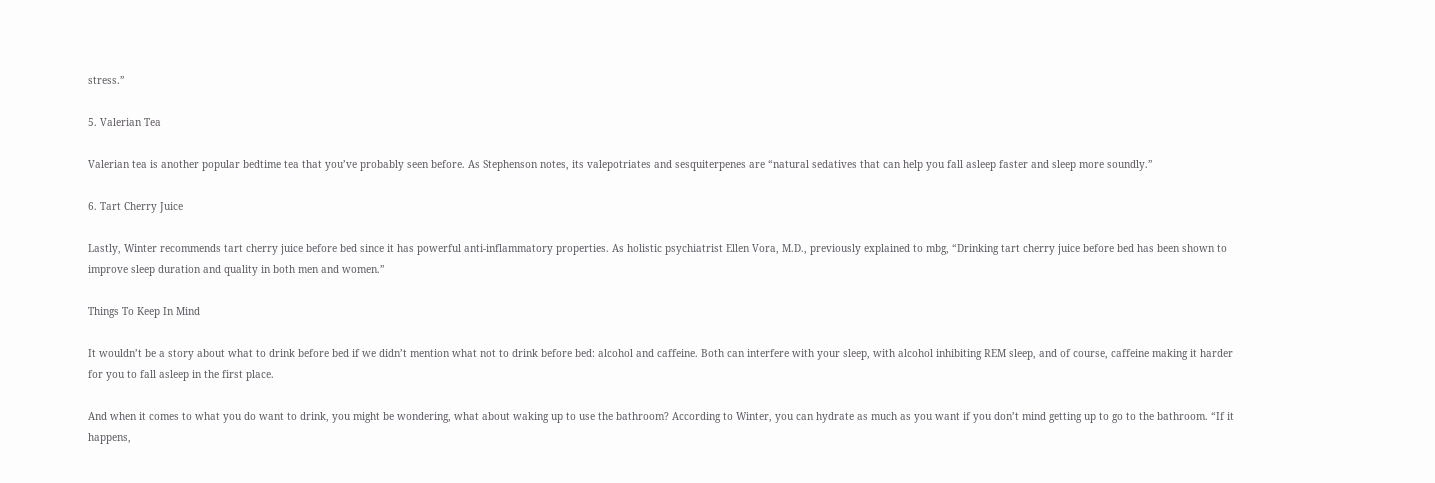stress.”

5. Valerian Tea

Valerian tea is another popular bedtime tea that you’ve probably seen before. As Stephenson notes, its valepotriates and sesquiterpenes are “natural sedatives that can help you fall asleep faster and sleep more soundly.”

6. Tart Cherry Juice

Lastly, Winter recommends tart cherry juice before bed since it has powerful anti-inflammatory properties. As holistic psychiatrist Ellen Vora, M.D., previously explained to mbg, “Drinking tart cherry juice before bed has been shown to improve sleep duration and quality in both men and women.”

Things To Keep In Mind

It wouldn’t be a story about what to drink before bed if we didn’t mention what not to drink before bed: alcohol and caffeine. Both can interfere with your sleep, with alcohol inhibiting REM sleep, and of course, caffeine making it harder for you to fall asleep in the first place.

And when it comes to what you do want to drink, you might be wondering, what about waking up to use the bathroom? According to Winter, you can hydrate as much as you want if you don’t mind getting up to go to the bathroom. “If it happens,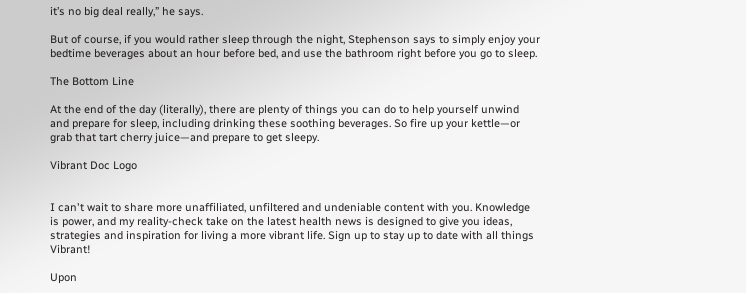it’s no big deal really,” he says.

But of course, if you would rather sleep through the night, Stephenson says to simply enjoy your bedtime beverages about an hour before bed, and use the bathroom right before you go to sleep.

The Bottom Line

At the end of the day (literally), there are plenty of things you can do to help yourself unwind and prepare for sleep, including drinking these soothing beverages. So fire up your kettle—or grab that tart cherry juice—and prepare to get sleepy.

Vibrant Doc Logo


I can't wait to share more unaffiliated, unfiltered and undeniable content with you. Knowledge is power, and my reality-check take on the latest health news is designed to give you ideas, strategies and inspiration for living a more vibrant life. Sign up to stay up to date with all things Vibrant!

Upon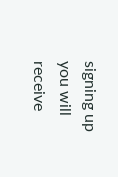signing up you will receive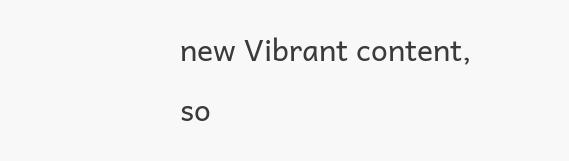new Vibrant content, so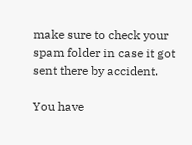make sure to check your spam folder in case it got sent there by accident.

You have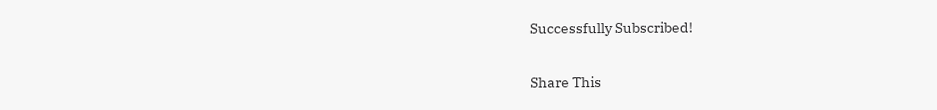Successfully Subscribed!

Share This